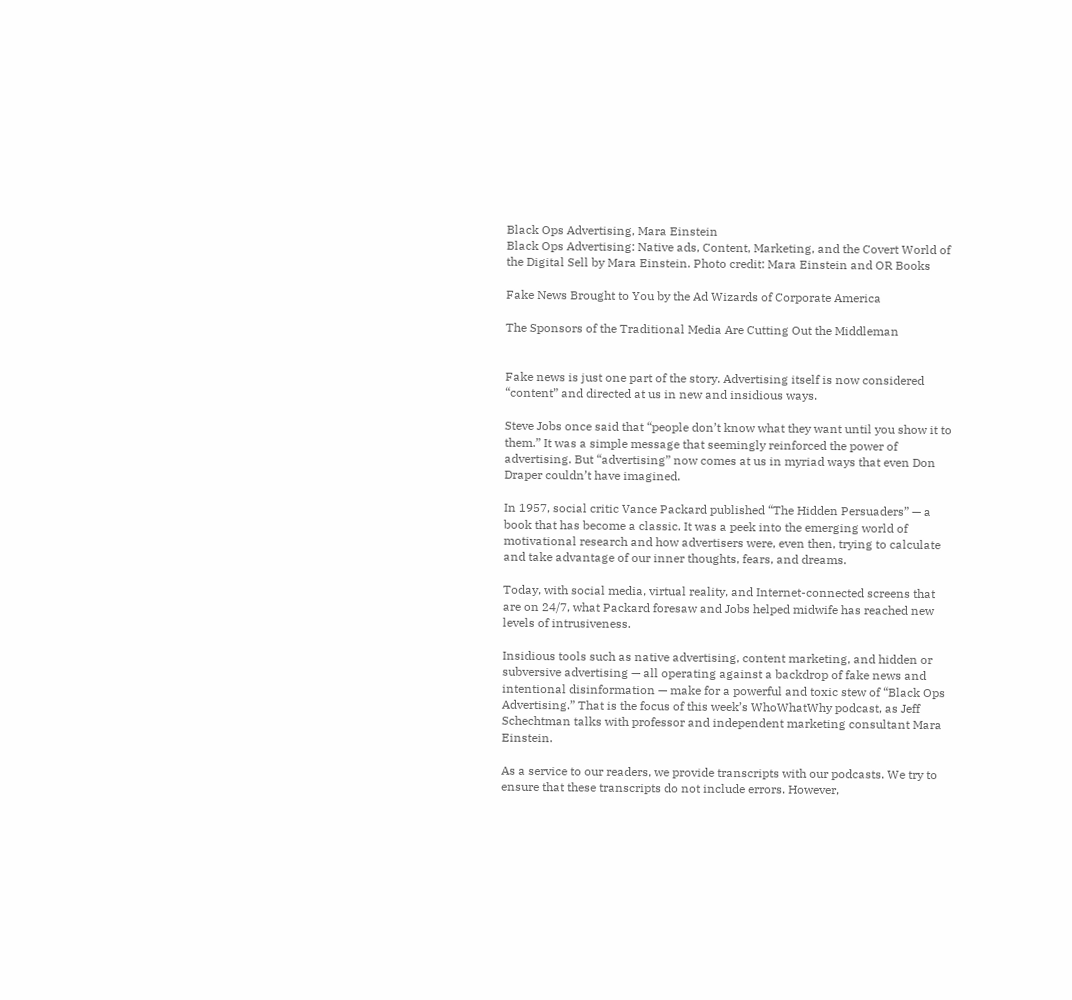Black Ops Advertising, Mara Einstein
Black Ops Advertising: Native ads, Content, Marketing, and the Covert World of the Digital Sell by Mara Einstein. Photo credit: Mara Einstein and OR Books

Fake News Brought to You by the Ad Wizards of Corporate America

The Sponsors of the Traditional Media Are Cutting Out the Middleman


Fake news is just one part of the story. Advertising itself is now considered “content” and directed at us in new and insidious ways.

Steve Jobs once said that “people don’t know what they want until you show it to them.” It was a simple message that seemingly reinforced the power of advertising. But “advertising” now comes at us in myriad ways that even Don Draper couldn’t have imagined.

In 1957, social critic Vance Packard published “The Hidden Persuaders” — a book that has become a classic. It was a peek into the emerging world of motivational research and how advertisers were, even then, trying to calculate and take advantage of our inner thoughts, fears, and dreams.

Today, with social media, virtual reality, and Internet-connected screens that are on 24/7, what Packard foresaw and Jobs helped midwife has reached new levels of intrusiveness.

Insidious tools such as native advertising, content marketing, and hidden or subversive advertising — all operating against a backdrop of fake news and intentional disinformation — make for a powerful and toxic stew of “Black Ops Advertising.” That is the focus of this week’s WhoWhatWhy podcast, as Jeff Schechtman talks with professor and independent marketing consultant Mara Einstein.

As a service to our readers, we provide transcripts with our podcasts. We try to ensure that these transcripts do not include errors. However,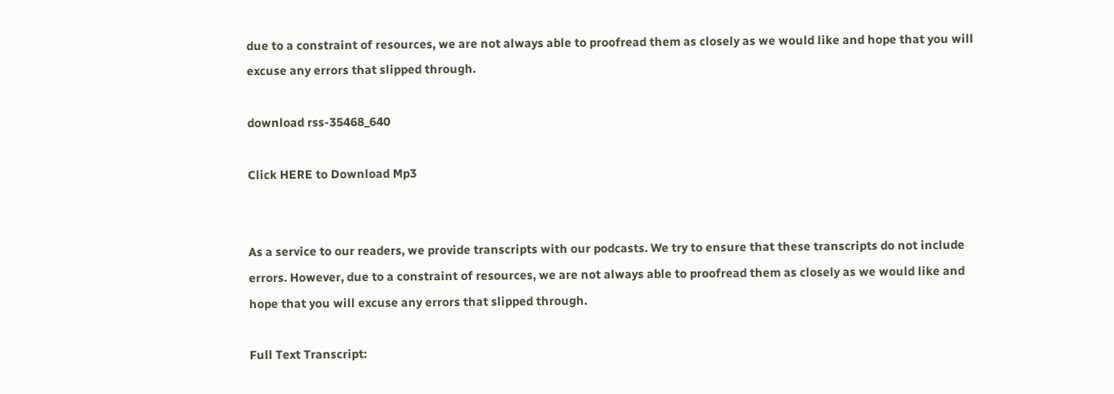due to a constraint of resources, we are not always able to proofread them as closely as we would like and hope that you will excuse any errors that slipped through.

download rss-35468_640

Click HERE to Download Mp3


As a service to our readers, we provide transcripts with our podcasts. We try to ensure that these transcripts do not include errors. However, due to a constraint of resources, we are not always able to proofread them as closely as we would like and hope that you will excuse any errors that slipped through.

Full Text Transcript: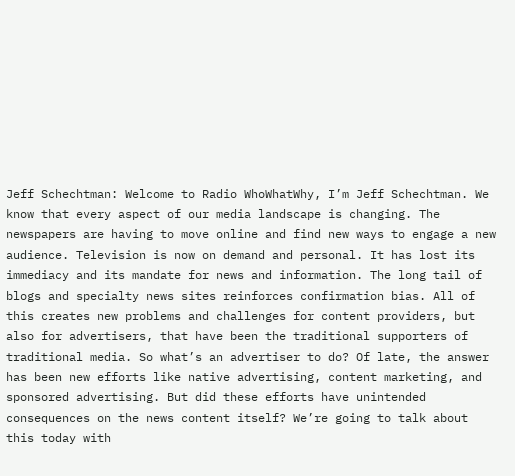Jeff Schechtman: Welcome to Radio WhoWhatWhy, I’m Jeff Schechtman. We know that every aspect of our media landscape is changing. The newspapers are having to move online and find new ways to engage a new audience. Television is now on demand and personal. It has lost its immediacy and its mandate for news and information. The long tail of blogs and specialty news sites reinforces confirmation bias. All of this creates new problems and challenges for content providers, but also for advertisers, that have been the traditional supporters of traditional media. So what’s an advertiser to do? Of late, the answer has been new efforts like native advertising, content marketing, and sponsored advertising. But did these efforts have unintended consequences on the news content itself? We’re going to talk about this today with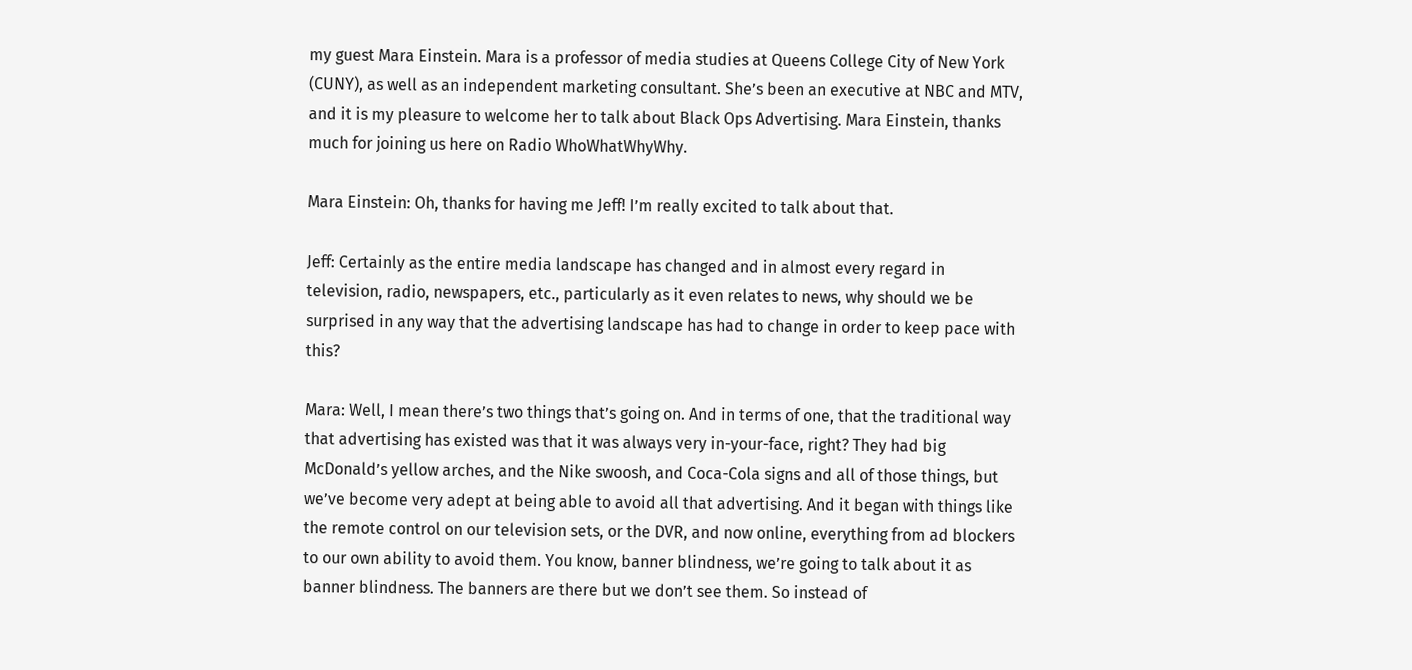my guest Mara Einstein. Mara is a professor of media studies at Queens College City of New York (CUNY), as well as an independent marketing consultant. She’s been an executive at NBC and MTV, and it is my pleasure to welcome her to talk about Black Ops Advertising. Mara Einstein, thanks much for joining us here on Radio WhoWhatWhyWhy.

Mara Einstein: Oh, thanks for having me Jeff! I’m really excited to talk about that.

Jeff: Certainly as the entire media landscape has changed and in almost every regard in television, radio, newspapers, etc., particularly as it even relates to news, why should we be surprised in any way that the advertising landscape has had to change in order to keep pace with this?

Mara: Well, I mean there’s two things that’s going on. And in terms of one, that the traditional way that advertising has existed was that it was always very in-your-face, right? They had big McDonald’s yellow arches, and the Nike swoosh, and Coca-Cola signs and all of those things, but we’ve become very adept at being able to avoid all that advertising. And it began with things like the remote control on our television sets, or the DVR, and now online, everything from ad blockers to our own ability to avoid them. You know, banner blindness, we’re going to talk about it as banner blindness. The banners are there but we don’t see them. So instead of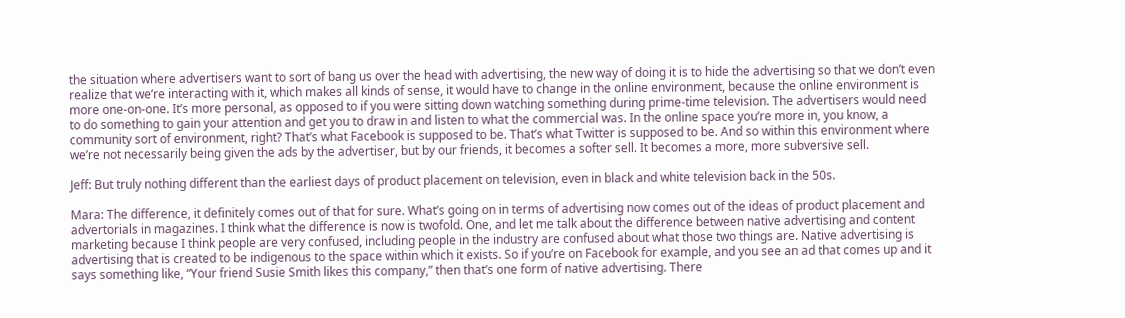the situation where advertisers want to sort of bang us over the head with advertising, the new way of doing it is to hide the advertising so that we don’t even realize that we’re interacting with it, which makes all kinds of sense, it would have to change in the online environment, because the online environment is more one-on-one. It’s more personal, as opposed to if you were sitting down watching something during prime-time television. The advertisers would need to do something to gain your attention and get you to draw in and listen to what the commercial was. In the online space you’re more in, you know, a community sort of environment, right? That’s what Facebook is supposed to be. That’s what Twitter is supposed to be. And so within this environment where we’re not necessarily being given the ads by the advertiser, but by our friends, it becomes a softer sell. It becomes a more, more subversive sell.

Jeff: But truly nothing different than the earliest days of product placement on television, even in black and white television back in the 50s.

Mara: The difference, it definitely comes out of that for sure. What’s going on in terms of advertising now comes out of the ideas of product placement and advertorials in magazines. I think what the difference is now is twofold. One, and let me talk about the difference between native advertising and content marketing because I think people are very confused, including people in the industry are confused about what those two things are. Native advertising is advertising that is created to be indigenous to the space within which it exists. So if you’re on Facebook for example, and you see an ad that comes up and it says something like, “Your friend Susie Smith likes this company,” then that’s one form of native advertising. There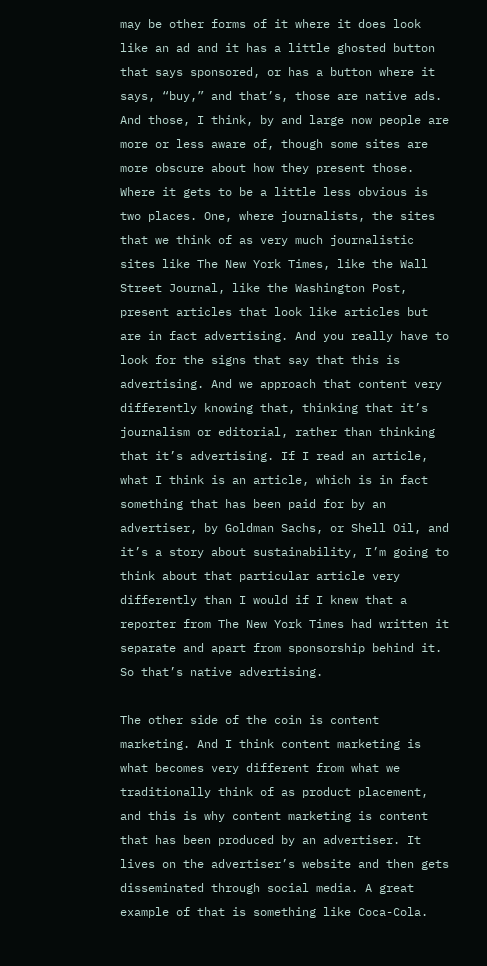may be other forms of it where it does look like an ad and it has a little ghosted button that says sponsored, or has a button where it says, “buy,” and that’s, those are native ads. And those, I think, by and large now people are more or less aware of, though some sites are more obscure about how they present those. Where it gets to be a little less obvious is two places. One, where journalists, the sites that we think of as very much journalistic sites like The New York Times, like the Wall Street Journal, like the Washington Post, present articles that look like articles but are in fact advertising. And you really have to look for the signs that say that this is advertising. And we approach that content very differently knowing that, thinking that it’s journalism or editorial, rather than thinking that it’s advertising. If I read an article, what I think is an article, which is in fact something that has been paid for by an advertiser, by Goldman Sachs, or Shell Oil, and it’s a story about sustainability, I’m going to think about that particular article very differently than I would if I knew that a reporter from The New York Times had written it separate and apart from sponsorship behind it. So that’s native advertising.

The other side of the coin is content marketing. And I think content marketing is what becomes very different from what we traditionally think of as product placement, and this is why content marketing is content that has been produced by an advertiser. It lives on the advertiser’s website and then gets disseminated through social media. A great example of that is something like Coca-Cola.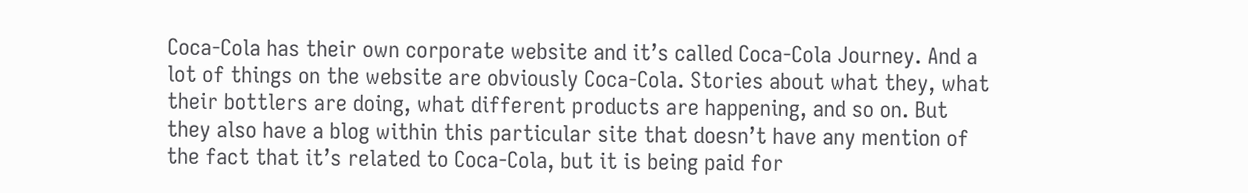Coca-Cola has their own corporate website and it’s called Coca-Cola Journey. And a lot of things on the website are obviously Coca-Cola. Stories about what they, what their bottlers are doing, what different products are happening, and so on. But they also have a blog within this particular site that doesn’t have any mention of the fact that it’s related to Coca-Cola, but it is being paid for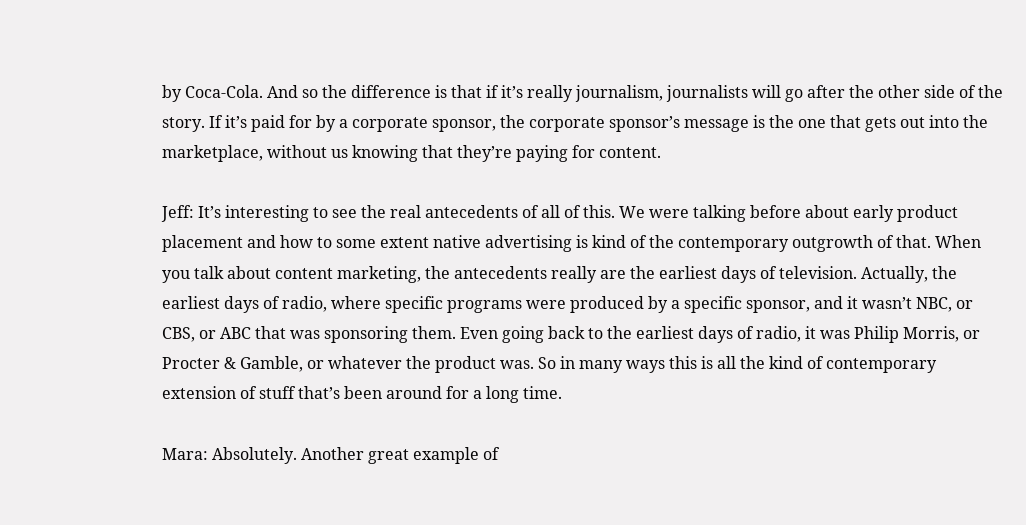by Coca-Cola. And so the difference is that if it’s really journalism, journalists will go after the other side of the story. If it’s paid for by a corporate sponsor, the corporate sponsor’s message is the one that gets out into the marketplace, without us knowing that they’re paying for content.

Jeff: It’s interesting to see the real antecedents of all of this. We were talking before about early product placement and how to some extent native advertising is kind of the contemporary outgrowth of that. When you talk about content marketing, the antecedents really are the earliest days of television. Actually, the earliest days of radio, where specific programs were produced by a specific sponsor, and it wasn’t NBC, or CBS, or ABC that was sponsoring them. Even going back to the earliest days of radio, it was Philip Morris, or Procter & Gamble, or whatever the product was. So in many ways this is all the kind of contemporary extension of stuff that’s been around for a long time.

Mara: Absolutely. Another great example of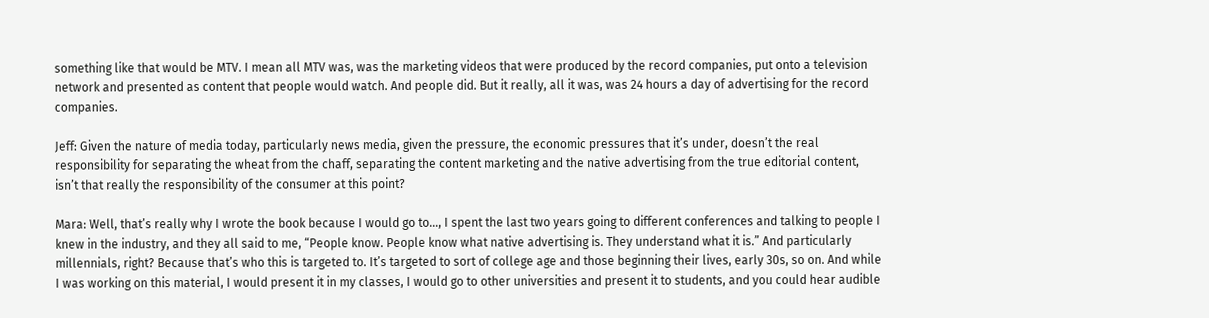something like that would be MTV. I mean all MTV was, was the marketing videos that were produced by the record companies, put onto a television network and presented as content that people would watch. And people did. But it really, all it was, was 24 hours a day of advertising for the record companies.

Jeff: Given the nature of media today, particularly news media, given the pressure, the economic pressures that it’s under, doesn’t the real responsibility for separating the wheat from the chaff, separating the content marketing and the native advertising from the true editorial content, isn’t that really the responsibility of the consumer at this point?

Mara: Well, that’s really why I wrote the book because I would go to…, I spent the last two years going to different conferences and talking to people I knew in the industry, and they all said to me, “People know. People know what native advertising is. They understand what it is.” And particularly millennials, right? Because that’s who this is targeted to. It’s targeted to sort of college age and those beginning their lives, early 30s, so on. And while I was working on this material, I would present it in my classes, I would go to other universities and present it to students, and you could hear audible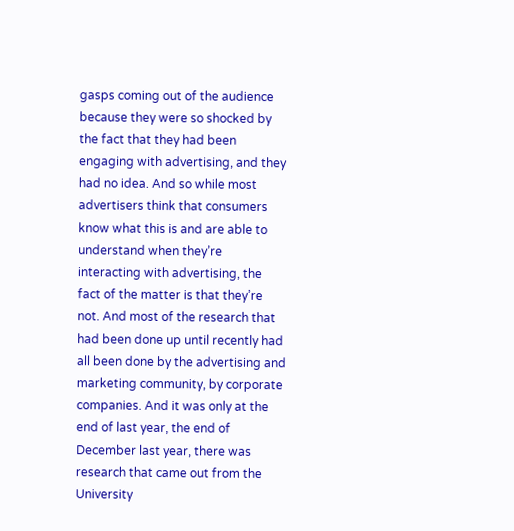gasps coming out of the audience because they were so shocked by the fact that they had been engaging with advertising, and they had no idea. And so while most advertisers think that consumers know what this is and are able to understand when they’re interacting with advertising, the fact of the matter is that they’re not. And most of the research that had been done up until recently had all been done by the advertising and marketing community, by corporate companies. And it was only at the end of last year, the end of December last year, there was research that came out from the University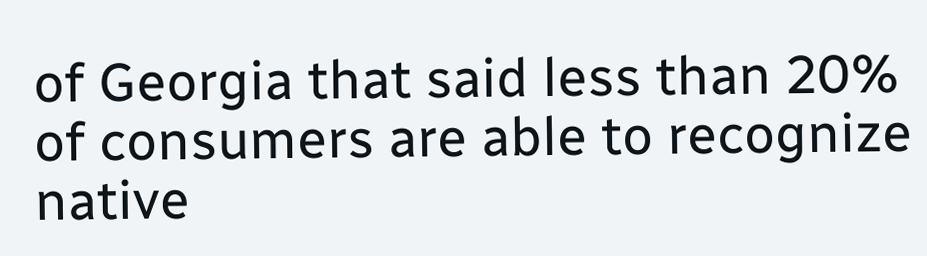of Georgia that said less than 20% of consumers are able to recognize native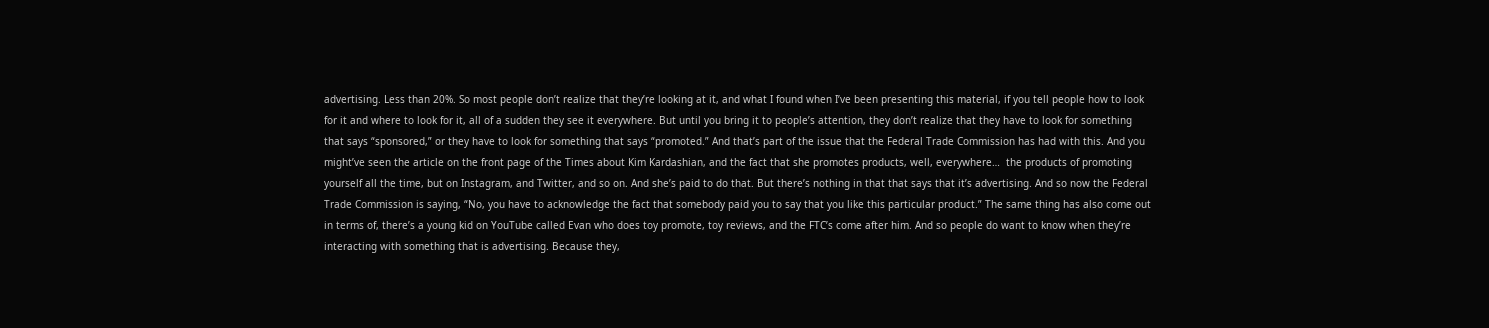advertising. Less than 20%. So most people don’t realize that they’re looking at it, and what I found when I’ve been presenting this material, if you tell people how to look for it and where to look for it, all of a sudden they see it everywhere. But until you bring it to people’s attention, they don’t realize that they have to look for something that says “sponsored,” or they have to look for something that says “promoted.” And that’s part of the issue that the Federal Trade Commission has had with this. And you might’ve seen the article on the front page of the Times about Kim Kardashian, and the fact that she promotes products, well, everywhere…  the products of promoting yourself all the time, but on Instagram, and Twitter, and so on. And she’s paid to do that. But there’s nothing in that that says that it’s advertising. And so now the Federal Trade Commission is saying, “No, you have to acknowledge the fact that somebody paid you to say that you like this particular product.” The same thing has also come out in terms of, there’s a young kid on YouTube called Evan who does toy promote, toy reviews, and the FTC’s come after him. And so people do want to know when they’re interacting with something that is advertising. Because they,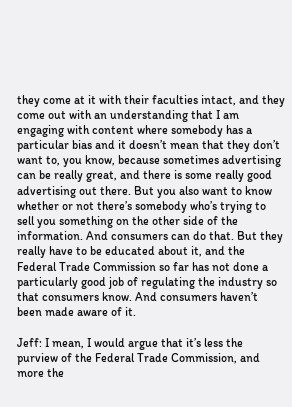they come at it with their faculties intact, and they come out with an understanding that I am engaging with content where somebody has a particular bias and it doesn’t mean that they don’t want to, you know, because sometimes advertising can be really great, and there is some really good advertising out there. But you also want to know whether or not there’s somebody who’s trying to sell you something on the other side of the information. And consumers can do that. But they really have to be educated about it, and the Federal Trade Commission so far has not done a particularly good job of regulating the industry so that consumers know. And consumers haven’t been made aware of it.

Jeff: I mean, I would argue that it’s less the purview of the Federal Trade Commission, and more the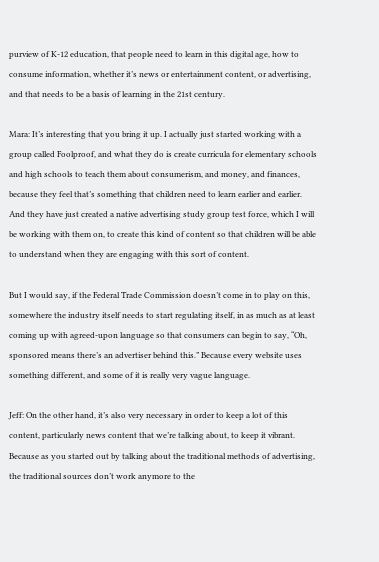purview of K-12 education, that people need to learn in this digital age, how to consume information, whether it’s news or entertainment content, or advertising, and that needs to be a basis of learning in the 21st century.

Mara: It’s interesting that you bring it up. I actually just started working with a group called Foolproof, and what they do is create curricula for elementary schools and high schools to teach them about consumerism, and money, and finances, because they feel that’s something that children need to learn earlier and earlier. And they have just created a native advertising study group test force, which I will be working with them on, to create this kind of content so that children will be able to understand when they are engaging with this sort of content.

But I would say, if the Federal Trade Commission doesn’t come in to play on this, somewhere the industry itself needs to start regulating itself, in as much as at least coming up with agreed-upon language so that consumers can begin to say, “Oh, sponsored means there’s an advertiser behind this.” Because every website uses something different, and some of it is really very vague language.

Jeff: On the other hand, it’s also very necessary in order to keep a lot of this content, particularly news content that we’re talking about, to keep it vibrant. Because as you started out by talking about the traditional methods of advertising, the traditional sources don’t work anymore to the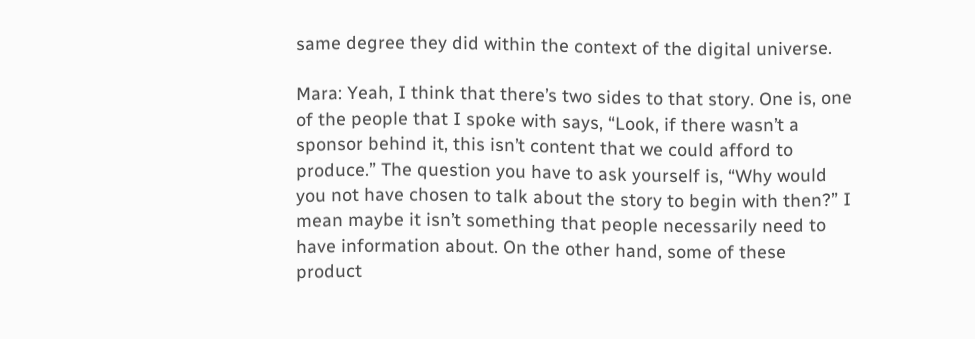same degree they did within the context of the digital universe.

Mara: Yeah, I think that there’s two sides to that story. One is, one of the people that I spoke with says, “Look, if there wasn’t a sponsor behind it, this isn’t content that we could afford to produce.” The question you have to ask yourself is, “Why would you not have chosen to talk about the story to begin with then?” I mean maybe it isn’t something that people necessarily need to have information about. On the other hand, some of these product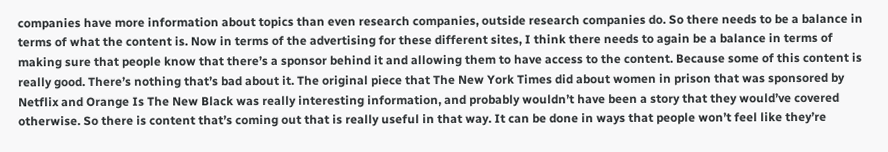companies have more information about topics than even research companies, outside research companies do. So there needs to be a balance in terms of what the content is. Now in terms of the advertising for these different sites, I think there needs to again be a balance in terms of making sure that people know that there’s a sponsor behind it and allowing them to have access to the content. Because some of this content is really good. There’s nothing that’s bad about it. The original piece that The New York Times did about women in prison that was sponsored by Netflix and Orange Is The New Black was really interesting information, and probably wouldn’t have been a story that they would’ve covered otherwise. So there is content that’s coming out that is really useful in that way. It can be done in ways that people won’t feel like they’re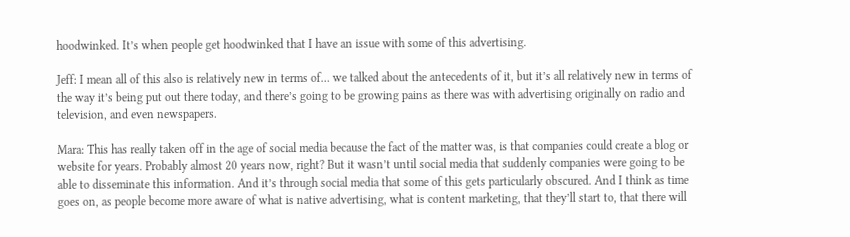hoodwinked. It’s when people get hoodwinked that I have an issue with some of this advertising.

Jeff: I mean all of this also is relatively new in terms of… we talked about the antecedents of it, but it’s all relatively new in terms of the way it’s being put out there today, and there’s going to be growing pains as there was with advertising originally on radio and television, and even newspapers.

Mara: This has really taken off in the age of social media because the fact of the matter was, is that companies could create a blog or website for years. Probably almost 20 years now, right? But it wasn’t until social media that suddenly companies were going to be able to disseminate this information. And it’s through social media that some of this gets particularly obscured. And I think as time goes on, as people become more aware of what is native advertising, what is content marketing, that they’ll start to, that there will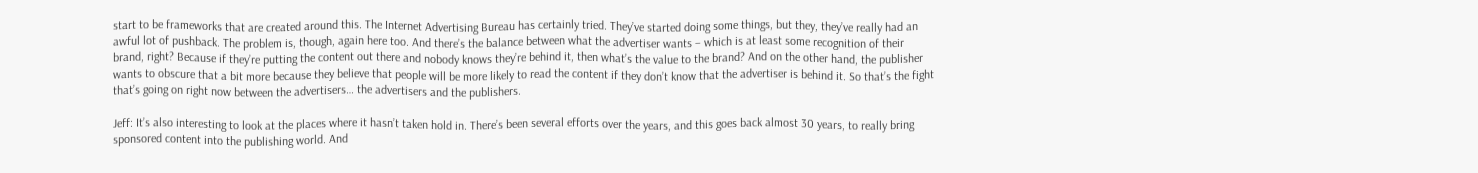start to be frameworks that are created around this. The Internet Advertising Bureau has certainly tried. They’ve started doing some things, but they, they’ve really had an awful lot of pushback. The problem is, though, again here too. And there’s the balance between what the advertiser wants – which is at least some recognition of their brand, right? Because if they’re putting the content out there and nobody knows they’re behind it, then what’s the value to the brand? And on the other hand, the publisher wants to obscure that a bit more because they believe that people will be more likely to read the content if they don’t know that the advertiser is behind it. So that’s the fight that’s going on right now between the advertisers… the advertisers and the publishers.

Jeff: It’s also interesting to look at the places where it hasn’t taken hold in. There’s been several efforts over the years, and this goes back almost 30 years, to really bring sponsored content into the publishing world. And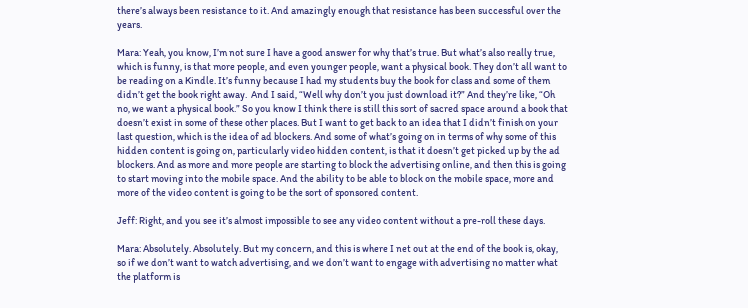there’s always been resistance to it. And amazingly enough that resistance has been successful over the years.

Mara: Yeah, you know, I’m not sure I have a good answer for why that’s true. But what’s also really true, which is funny, is that more people, and even younger people, want a physical book. They don’t all want to be reading on a Kindle. It’s funny because I had my students buy the book for class and some of them didn’t get the book right away.  And I said, “Well why don’t you just download it?” And they’re like, “Oh no, we want a physical book.” So you know I think there is still this sort of sacred space around a book that doesn’t exist in some of these other places. But I want to get back to an idea that I didn’t finish on your last question, which is the idea of ad blockers. And some of what’s going on in terms of why some of this hidden content is going on, particularly video hidden content, is that it doesn’t get picked up by the ad blockers. And as more and more people are starting to block the advertising online, and then this is going to start moving into the mobile space. And the ability to be able to block on the mobile space, more and more of the video content is going to be the sort of sponsored content.

Jeff: Right, and you see it’s almost impossible to see any video content without a pre-roll these days.

Mara: Absolutely. Absolutely. But my concern, and this is where I net out at the end of the book is, okay, so if we don’t want to watch advertising, and we don’t want to engage with advertising no matter what the platform is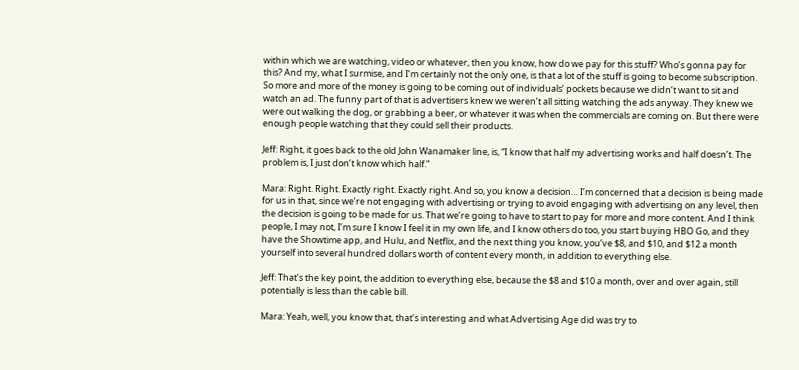within which we are watching, video or whatever, then you know, how do we pay for this stuff? Who’s gonna pay for this? And my, what I surmise, and I’m certainly not the only one, is that a lot of the stuff is going to become subscription. So more and more of the money is going to be coming out of individuals’ pockets because we didn’t want to sit and watch an ad. The funny part of that is advertisers knew we weren’t all sitting watching the ads anyway. They knew we were out walking the dog, or grabbing a beer, or whatever it was when the commercials are coming on. But there were enough people watching that they could sell their products.

Jeff: Right, it goes back to the old John Wanamaker line, is, “I know that half my advertising works and half doesn’t. The problem is, I just don’t know which half.”

Mara: Right. Right. Exactly right. Exactly right. And so, you know a decision… I’m concerned that a decision is being made for us in that, since we’re not engaging with advertising or trying to avoid engaging with advertising on any level, then the decision is going to be made for us. That we’re going to have to start to pay for more and more content. And I think people, I may not, I’m sure I know I feel it in my own life, and I know others do too, you start buying HBO Go, and they have the Showtime app, and Hulu, and Netflix, and the next thing you know, you’ve $8, and $10, and $12 a month yourself into several hundred dollars worth of content every month, in addition to everything else.

Jeff: That’s the key point, the addition to everything else, because the $8 and $10 a month, over and over again, still potentially is less than the cable bill.

Mara: Yeah, well, you know that, that’s interesting and what Advertising Age did was try to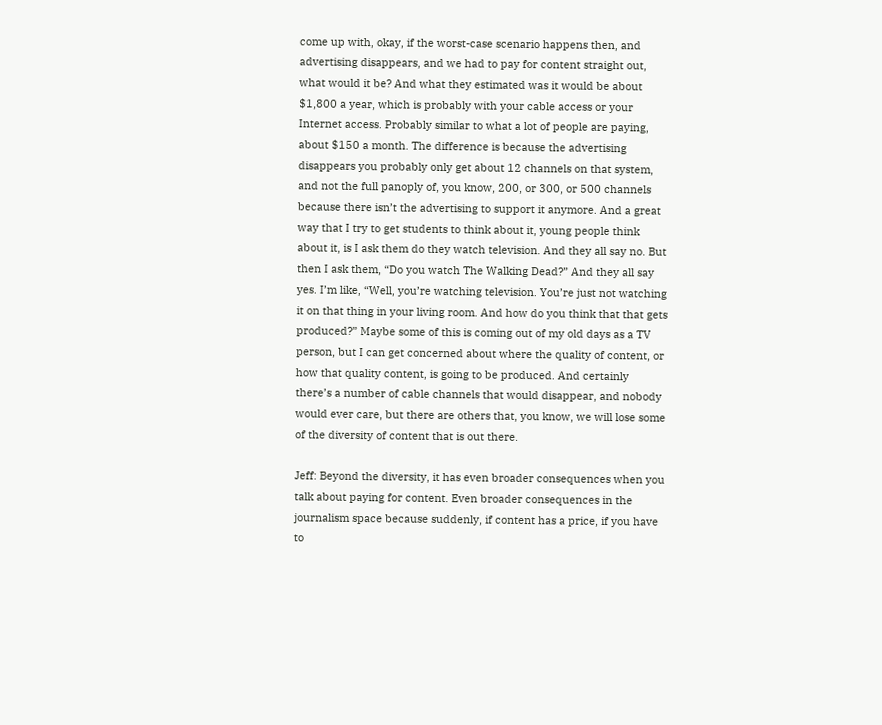come up with, okay, if the worst-case scenario happens then, and advertising disappears, and we had to pay for content straight out, what would it be? And what they estimated was it would be about $1,800 a year, which is probably with your cable access or your Internet access. Probably similar to what a lot of people are paying, about $150 a month. The difference is because the advertising disappears you probably only get about 12 channels on that system, and not the full panoply of, you know, 200, or 300, or 500 channels because there isn’t the advertising to support it anymore. And a great way that I try to get students to think about it, young people think about it, is I ask them do they watch television. And they all say no. But then I ask them, “Do you watch The Walking Dead?” And they all say yes. I’m like, “Well, you’re watching television. You’re just not watching it on that thing in your living room. And how do you think that that gets produced?” Maybe some of this is coming out of my old days as a TV person, but I can get concerned about where the quality of content, or how that quality content, is going to be produced. And certainly there’s a number of cable channels that would disappear, and nobody would ever care, but there are others that, you know, we will lose some of the diversity of content that is out there.

Jeff: Beyond the diversity, it has even broader consequences when you talk about paying for content. Even broader consequences in the journalism space because suddenly, if content has a price, if you have to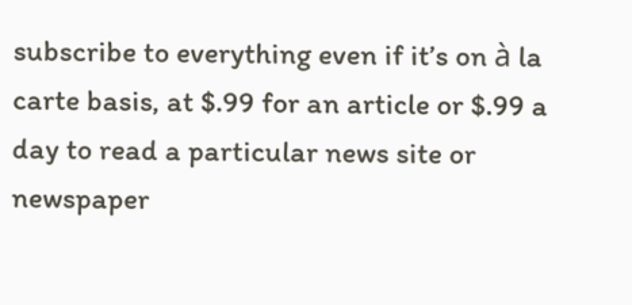subscribe to everything even if it’s on à la carte basis, at $.99 for an article or $.99 a day to read a particular news site or newspaper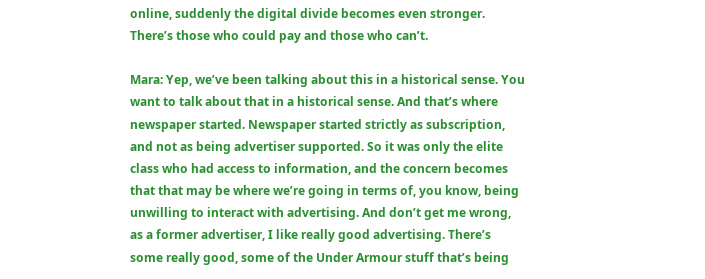online, suddenly the digital divide becomes even stronger. There’s those who could pay and those who can’t.

Mara: Yep, we’ve been talking about this in a historical sense. You want to talk about that in a historical sense. And that’s where newspaper started. Newspaper started strictly as subscription, and not as being advertiser supported. So it was only the elite class who had access to information, and the concern becomes that that may be where we’re going in terms of, you know, being unwilling to interact with advertising. And don’t get me wrong, as a former advertiser, I like really good advertising. There’s some really good, some of the Under Armour stuff that’s being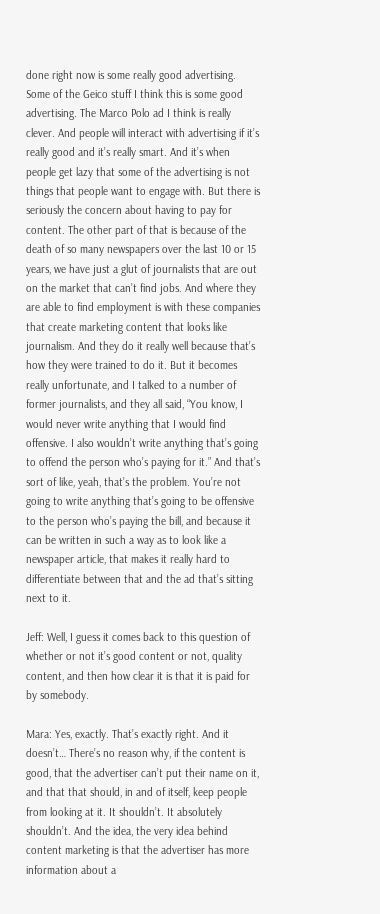done right now is some really good advertising. Some of the Geico stuff I think this is some good advertising. The Marco Polo ad I think is really clever. And people will interact with advertising if it’s really good and it’s really smart. And it’s when people get lazy that some of the advertising is not things that people want to engage with. But there is seriously the concern about having to pay for content. The other part of that is because of the death of so many newspapers over the last 10 or 15 years, we have just a glut of journalists that are out on the market that can’t find jobs. And where they are able to find employment is with these companies that create marketing content that looks like journalism. And they do it really well because that’s how they were trained to do it. But it becomes really unfortunate, and I talked to a number of former journalists, and they all said, “You know, I would never write anything that I would find offensive. I also wouldn’t write anything that’s going to offend the person who’s paying for it.” And that’s sort of like, yeah, that’s the problem. You’re not going to write anything that’s going to be offensive to the person who’s paying the bill, and because it can be written in such a way as to look like a newspaper article, that makes it really hard to differentiate between that and the ad that’s sitting next to it.

Jeff: Well, I guess it comes back to this question of whether or not it’s good content or not, quality content, and then how clear it is that it is paid for by somebody.

Mara: Yes, exactly. That’s exactly right. And it doesn’t… There’s no reason why, if the content is good, that the advertiser can’t put their name on it, and that that should, in and of itself, keep people from looking at it. It shouldn’t. It absolutely shouldn’t. And the idea, the very idea behind content marketing is that the advertiser has more information about a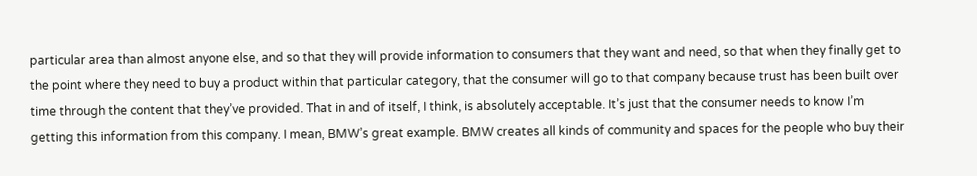particular area than almost anyone else, and so that they will provide information to consumers that they want and need, so that when they finally get to the point where they need to buy a product within that particular category, that the consumer will go to that company because trust has been built over time through the content that they’ve provided. That in and of itself, I think, is absolutely acceptable. It’s just that the consumer needs to know I’m getting this information from this company. I mean, BMW’s great example. BMW creates all kinds of community and spaces for the people who buy their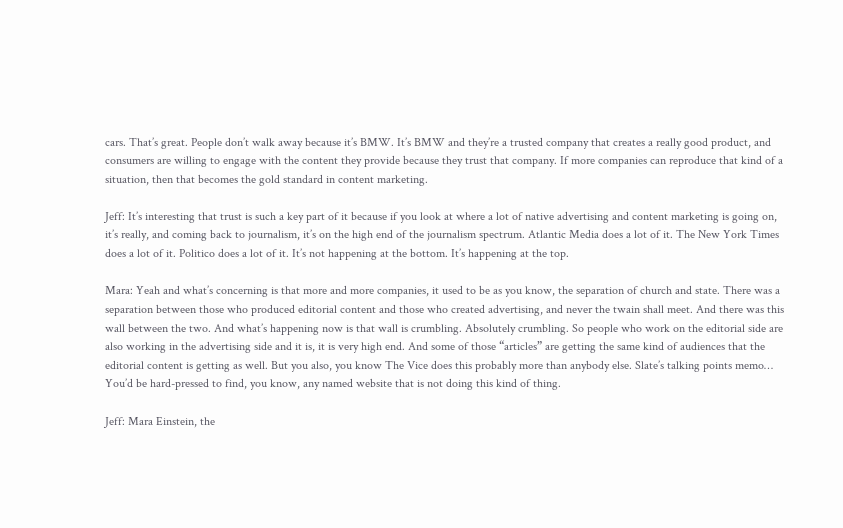cars. That’s great. People don’t walk away because it’s BMW. It’s BMW and they’re a trusted company that creates a really good product, and consumers are willing to engage with the content they provide because they trust that company. If more companies can reproduce that kind of a situation, then that becomes the gold standard in content marketing.

Jeff: It’s interesting that trust is such a key part of it because if you look at where a lot of native advertising and content marketing is going on, it’s really, and coming back to journalism, it’s on the high end of the journalism spectrum. Atlantic Media does a lot of it. The New York Times does a lot of it. Politico does a lot of it. It’s not happening at the bottom. It’s happening at the top.

Mara: Yeah and what’s concerning is that more and more companies, it used to be as you know, the separation of church and state. There was a separation between those who produced editorial content and those who created advertising, and never the twain shall meet. And there was this wall between the two. And what’s happening now is that wall is crumbling. Absolutely crumbling. So people who work on the editorial side are also working in the advertising side and it is, it is very high end. And some of those “articles” are getting the same kind of audiences that the editorial content is getting as well. But you also, you know The Vice does this probably more than anybody else. Slate’s talking points memo… You’d be hard-pressed to find, you know, any named website that is not doing this kind of thing.

Jeff: Mara Einstein, the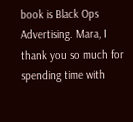book is Black Ops Advertising. Mara, I thank you so much for spending time with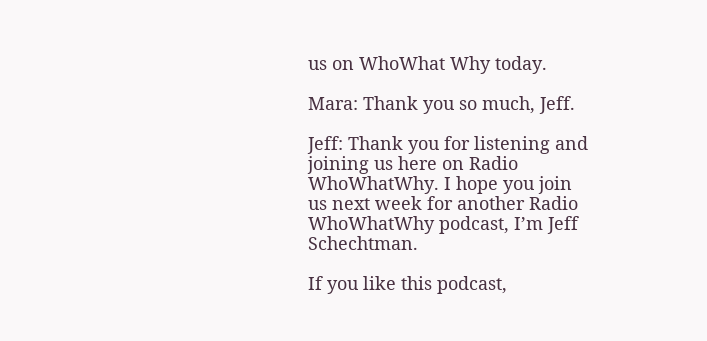us on WhoWhat Why today.

Mara: Thank you so much, Jeff.

Jeff: Thank you for listening and joining us here on Radio WhoWhatWhy. I hope you join us next week for another Radio WhoWhatWhy podcast, I’m Jeff Schechtman.

If you like this podcast,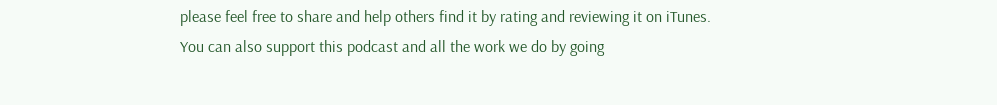please feel free to share and help others find it by rating and reviewing it on iTunes. You can also support this podcast and all the work we do by going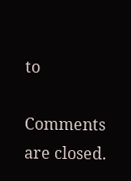to

Comments are closed.